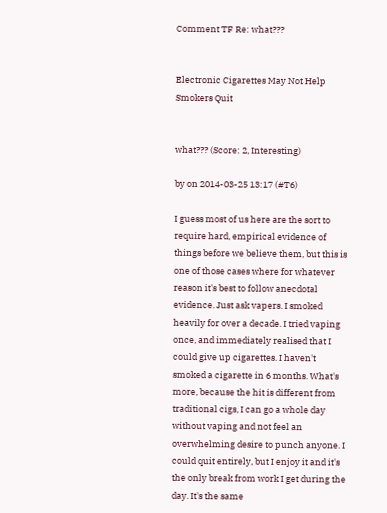Comment TF Re: what???


Electronic Cigarettes May Not Help Smokers Quit


what??? (Score: 2, Interesting)

by on 2014-03-25 13:17 (#T6)

I guess most of us here are the sort to require hard, empirical evidence of things before we believe them, but this is one of those cases where for whatever reason it's best to follow anecdotal evidence. Just ask vapers. I smoked heavily for over a decade. I tried vaping once, and immediately realised that I could give up cigarettes. I haven't smoked a cigarette in 6 months. What's more, because the hit is different from traditional cigs, I can go a whole day without vaping and not feel an overwhelming desire to punch anyone. I could quit entirely, but I enjoy it and it's the only break from work I get during the day. It's the same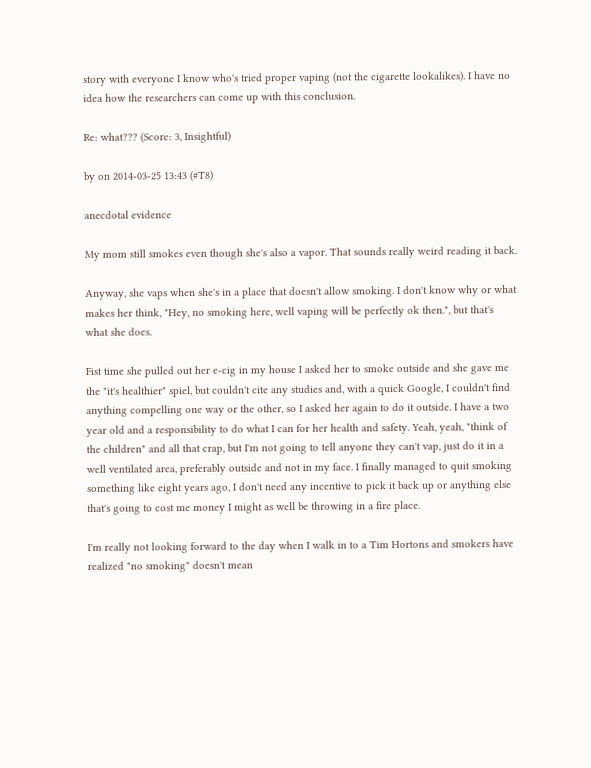story with everyone I know who's tried proper vaping (not the cigarette lookalikes). I have no idea how the researchers can come up with this conclusion.

Re: what??? (Score: 3, Insightful)

by on 2014-03-25 13:43 (#T8)

anecdotal evidence

My mom still smokes even though she's also a vapor. That sounds really weird reading it back.

Anyway, she vaps when she's in a place that doesn't allow smoking. I don't know why or what makes her think, "Hey, no smoking here, well vaping will be perfectly ok then.", but that's what she does.

Fist time she pulled out her e-cig in my house I asked her to smoke outside and she gave me the "it's healthier" spiel, but couldn't cite any studies and, with a quick Google, I couldn't find anything compelling one way or the other, so I asked her again to do it outside. I have a two year old and a responsibility to do what I can for her health and safety. Yeah, yeah, "think of the children" and all that crap, but I'm not going to tell anyone they can't vap, just do it in a well ventilated area, preferably outside and not in my face. I finally managed to quit smoking something like eight years ago, I don't need any incentive to pick it back up or anything else that's going to cost me money I might as well be throwing in a fire place.

I'm really not looking forward to the day when I walk in to a Tim Hortons and smokers have realized "no smoking" doesn't mean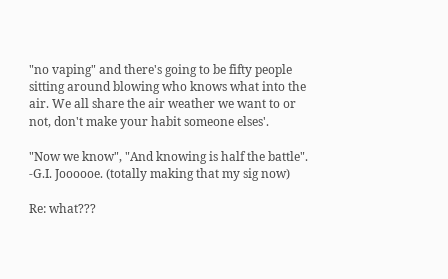"no vaping" and there's going to be fifty people sitting around blowing who knows what into the air. We all share the air weather we want to or not, don't make your habit someone elses'.

"Now we know", "And knowing is half the battle". -G.I. Joooooe. (totally making that my sig now)

Re: what???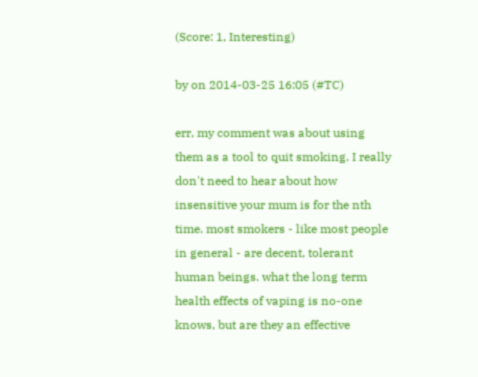(Score: 1, Interesting)

by on 2014-03-25 16:05 (#TC)

err, my comment was about using them as a tool to quit smoking. I really don't need to hear about how insensitive your mum is for the nth time. most smokers - like most people in general - are decent, tolerant human beings. what the long term health effects of vaping is no-one knows, but are they an effective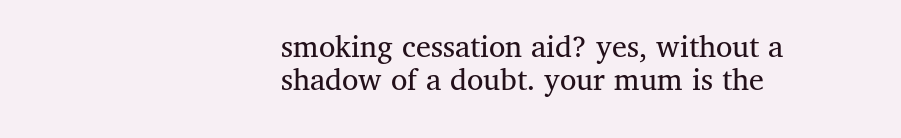smoking cessation aid? yes, without a shadow of a doubt. your mum is the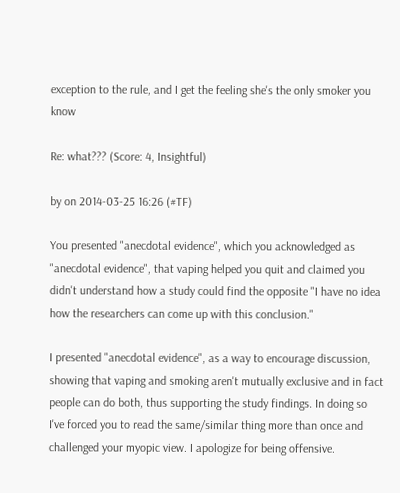exception to the rule, and I get the feeling she's the only smoker you know

Re: what??? (Score: 4, Insightful)

by on 2014-03-25 16:26 (#TF)

You presented "anecdotal evidence", which you acknowledged as "anecdotal evidence", that vaping helped you quit and claimed you didn't understand how a study could find the opposite "I have no idea how the researchers can come up with this conclusion."

I presented "anecdotal evidence", as a way to encourage discussion, showing that vaping and smoking aren't mutually exclusive and in fact people can do both, thus supporting the study findings. In doing so I've forced you to read the same/similar thing more than once and challenged your myopic view. I apologize for being offensive.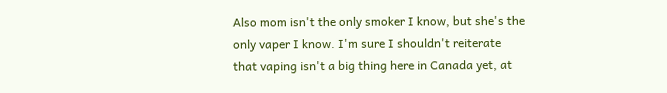Also mom isn't the only smoker I know, but she's the only vaper I know. I'm sure I shouldn't reiterate that vaping isn't a big thing here in Canada yet, at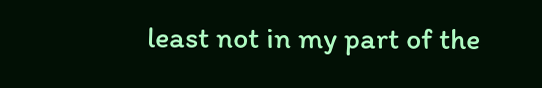least not in my part of the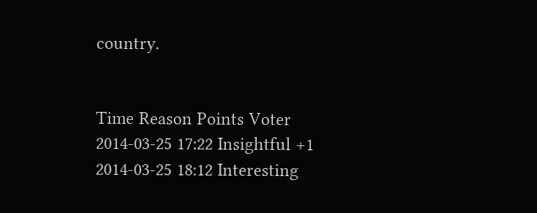country.


Time Reason Points Voter
2014-03-25 17:22 Insightful +1
2014-03-25 18:12 Interesting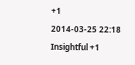+1
2014-03-25 22:18 Insightful +1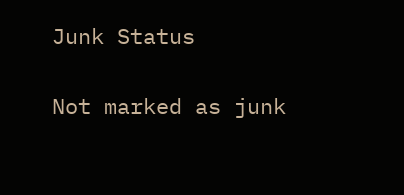Junk Status

Not marked as junk